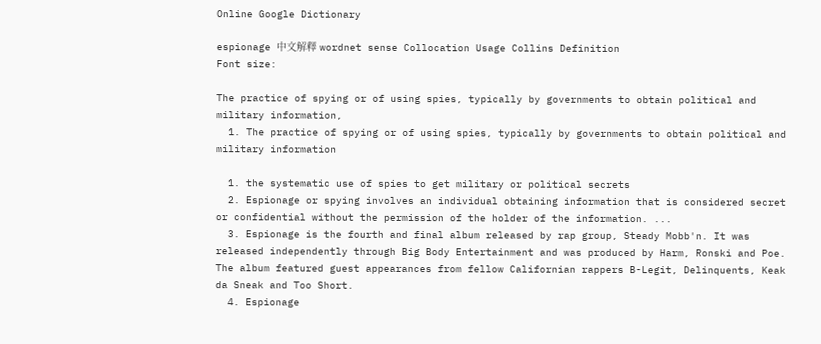Online Google Dictionary

espionage 中文解釋 wordnet sense Collocation Usage Collins Definition
Font size:

The practice of spying or of using spies, typically by governments to obtain political and military information,
  1. The practice of spying or of using spies, typically by governments to obtain political and military information

  1. the systematic use of spies to get military or political secrets
  2. Espionage or spying involves an individual obtaining information that is considered secret or confidential without the permission of the holder of the information. ...
  3. Espionage is the fourth and final album released by rap group, Steady Mobb'n. It was released independently through Big Body Entertainment and was produced by Harm, Ronski and Poe. The album featured guest appearances from fellow Californian rappers B-Legit, Delinquents, Keak da Sneak and Too Short.
  4. Espionage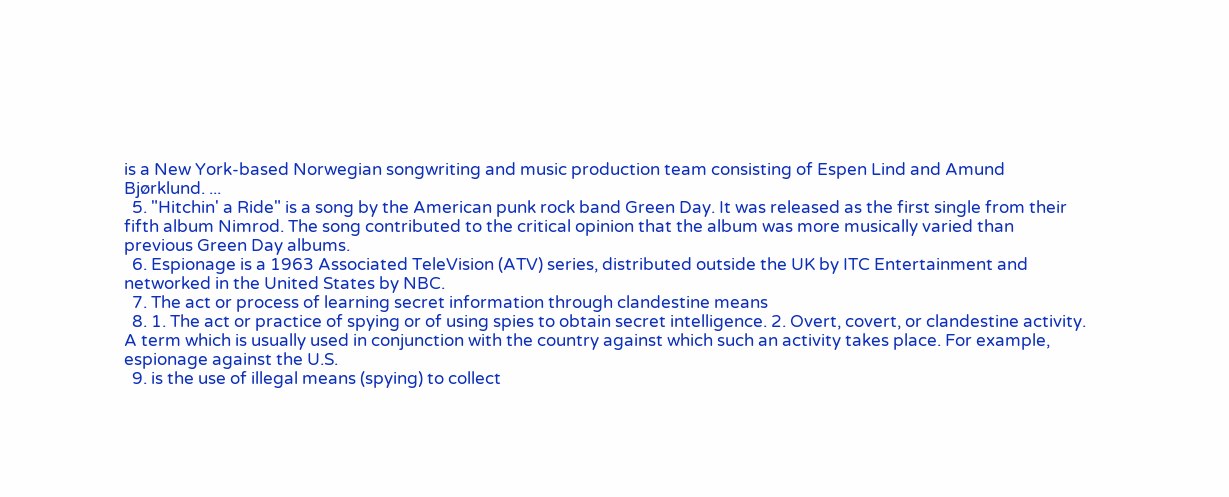is a New York-based Norwegian songwriting and music production team consisting of Espen Lind and Amund Bjørklund. ...
  5. "Hitchin' a Ride" is a song by the American punk rock band Green Day. It was released as the first single from their fifth album Nimrod. The song contributed to the critical opinion that the album was more musically varied than previous Green Day albums.
  6. Espionage is a 1963 Associated TeleVision (ATV) series, distributed outside the UK by ITC Entertainment and networked in the United States by NBC.
  7. The act or process of learning secret information through clandestine means
  8. 1. The act or practice of spying or of using spies to obtain secret intelligence. 2. Overt, covert, or clandestine activity. A term which is usually used in conjunction with the country against which such an activity takes place. For example, espionage against the U.S.
  9. is the use of illegal means (spying) to collect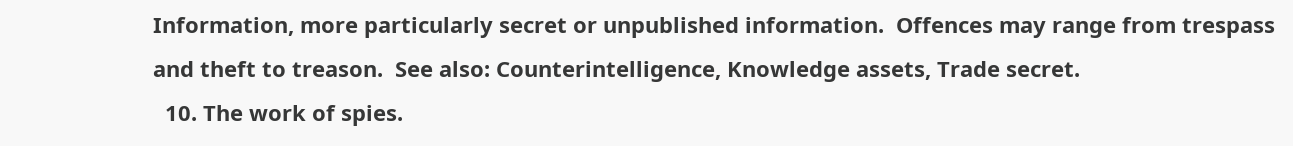Information, more particularly secret or unpublished information.  Offences may range from trespass and theft to treason.  See also: Counterintelligence, Knowledge assets, Trade secret.
  10. The work of spies.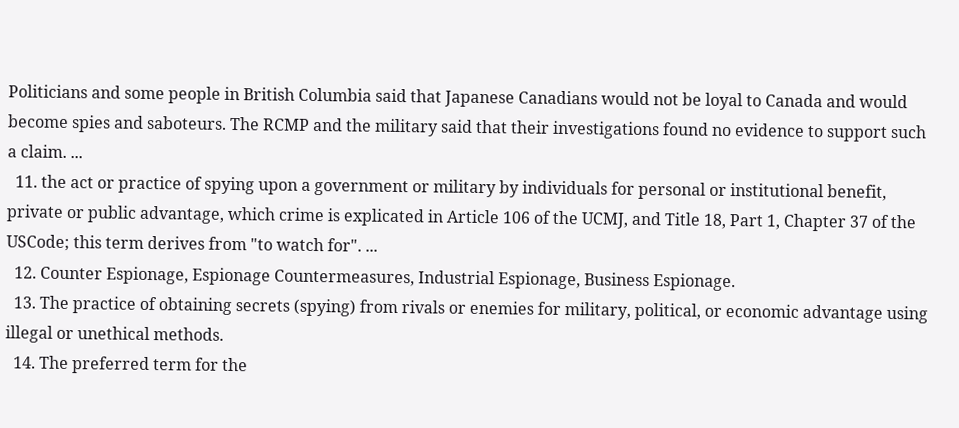Politicians and some people in British Columbia said that Japanese Canadians would not be loyal to Canada and would become spies and saboteurs. The RCMP and the military said that their investigations found no evidence to support such a claim. ...
  11. the act or practice of spying upon a government or military by individuals for personal or institutional benefit, private or public advantage, which crime is explicated in Article 106 of the UCMJ, and Title 18, Part 1, Chapter 37 of the USCode; this term derives from "to watch for". ...
  12. Counter Espionage, Espionage Countermeasures, Industrial Espionage, Business Espionage.
  13. The practice of obtaining secrets (spying) from rivals or enemies for military, political, or economic advantage using illegal or unethical methods.
  14. The preferred term for the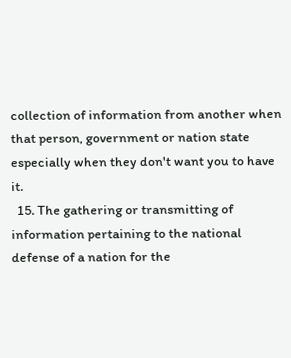collection of information from another when that person, government or nation state especially when they don't want you to have it.
  15. The gathering or transmitting of information pertaining to the national defense of a nation for the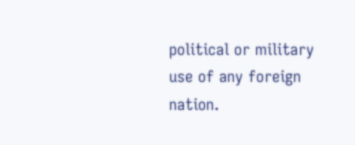political or military use of any foreign nation.